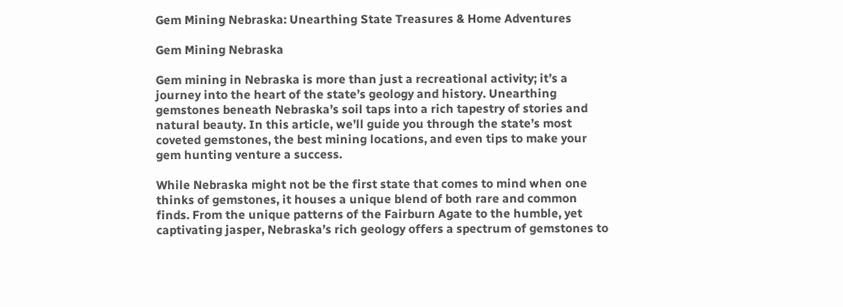Gem Mining Nebraska: Unearthing State Treasures & Home Adventures

Gem Mining Nebraska

Gem mining in Nebraska is more than just a recreational activity; it’s a journey into the heart of the state’s geology and history. Unearthing gemstones beneath Nebraska’s soil taps into a rich tapestry of stories and natural beauty. In this article, we’ll guide you through the state’s most coveted gemstones, the best mining locations, and even tips to make your gem hunting venture a success.

While Nebraska might not be the first state that comes to mind when one thinks of gemstones, it houses a unique blend of both rare and common finds. From the unique patterns of the Fairburn Agate to the humble, yet captivating jasper, Nebraska’s rich geology offers a spectrum of gemstones to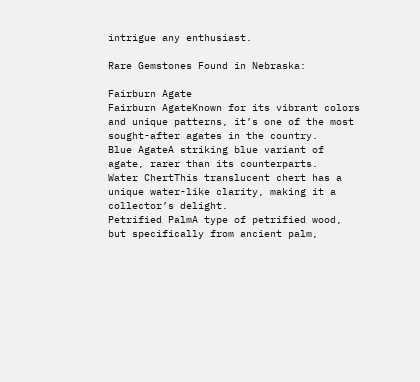intrigue any enthusiast.

Rare Gemstones Found in Nebraska:

Fairburn Agate
Fairburn AgateKnown for its vibrant colors and unique patterns, it’s one of the most sought-after agates in the country.
Blue AgateA striking blue variant of agate, rarer than its counterparts.
Water ChertThis translucent chert has a unique water-like clarity, making it a collector’s delight.
Petrified PalmA type of petrified wood, but specifically from ancient palm,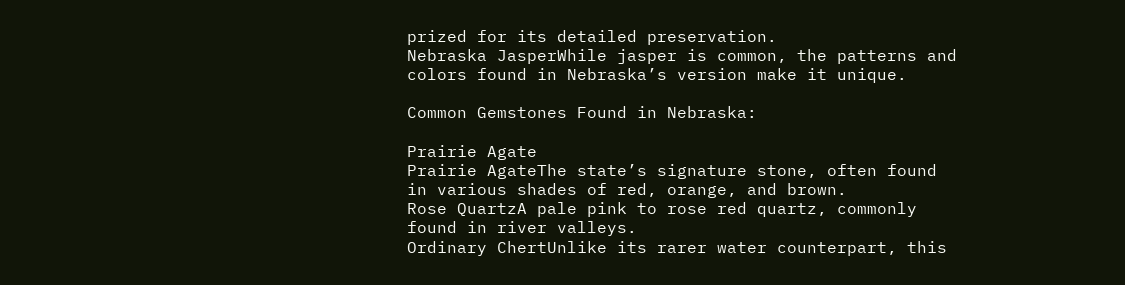prized for its detailed preservation.
Nebraska JasperWhile jasper is common, the patterns and colors found in Nebraska’s version make it unique.

Common Gemstones Found in Nebraska:

Prairie Agate
Prairie AgateThe state’s signature stone, often found in various shades of red, orange, and brown.
Rose QuartzA pale pink to rose red quartz, commonly found in river valleys.
Ordinary ChertUnlike its rarer water counterpart, this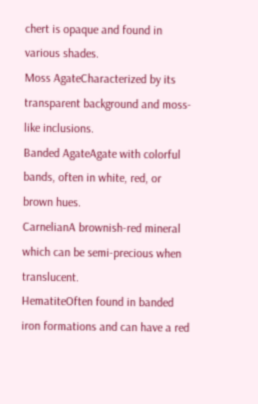chert is opaque and found in various shades.
Moss AgateCharacterized by its transparent background and moss-like inclusions.
Banded AgateAgate with colorful bands, often in white, red, or brown hues.
CarnelianA brownish-red mineral which can be semi-precious when translucent.
HematiteOften found in banded iron formations and can have a red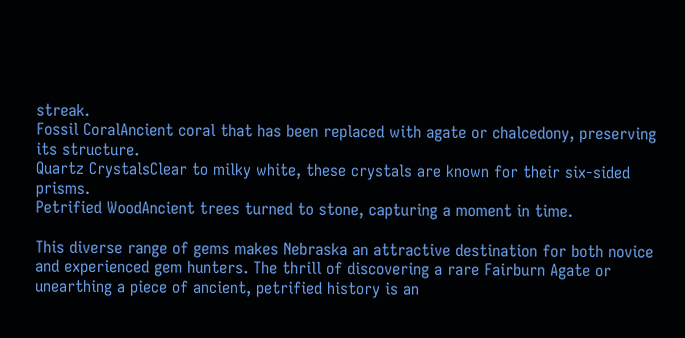streak.
Fossil CoralAncient coral that has been replaced with agate or chalcedony, preserving its structure.
Quartz CrystalsClear to milky white, these crystals are known for their six-sided prisms.
Petrified WoodAncient trees turned to stone, capturing a moment in time.

This diverse range of gems makes Nebraska an attractive destination for both novice and experienced gem hunters. The thrill of discovering a rare Fairburn Agate or unearthing a piece of ancient, petrified history is an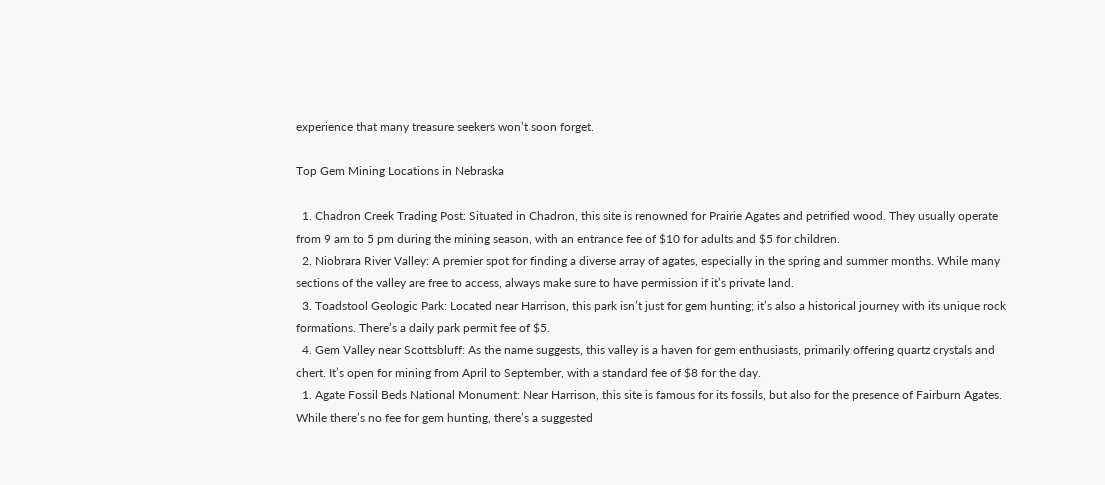experience that many treasure seekers won’t soon forget.

Top Gem Mining Locations in Nebraska

  1. Chadron Creek Trading Post: Situated in Chadron, this site is renowned for Prairie Agates and petrified wood. They usually operate from 9 am to 5 pm during the mining season, with an entrance fee of $10 for adults and $5 for children.
  2. Niobrara River Valley: A premier spot for finding a diverse array of agates, especially in the spring and summer months. While many sections of the valley are free to access, always make sure to have permission if it’s private land.
  3. Toadstool Geologic Park: Located near Harrison, this park isn’t just for gem hunting; it’s also a historical journey with its unique rock formations. There’s a daily park permit fee of $5.
  4. Gem Valley near Scottsbluff: As the name suggests, this valley is a haven for gem enthusiasts, primarily offering quartz crystals and chert. It’s open for mining from April to September, with a standard fee of $8 for the day.
  1. Agate Fossil Beds National Monument: Near Harrison, this site is famous for its fossils, but also for the presence of Fairburn Agates. While there’s no fee for gem hunting, there’s a suggested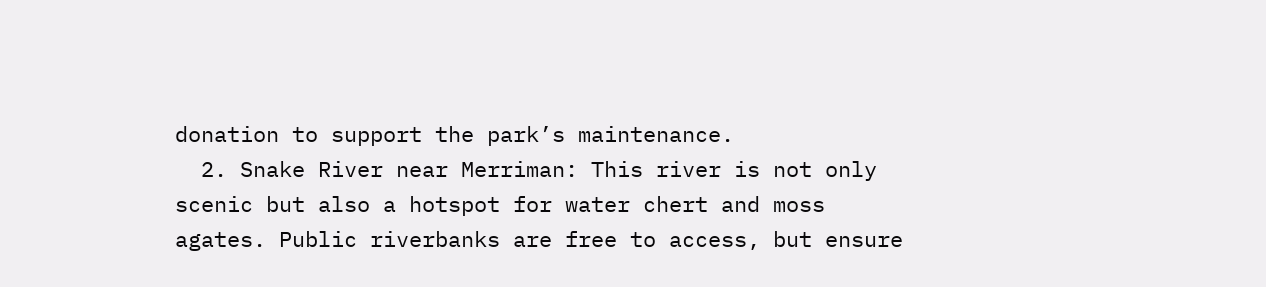donation to support the park’s maintenance.
  2. Snake River near Merriman: This river is not only scenic but also a hotspot for water chert and moss agates. Public riverbanks are free to access, but ensure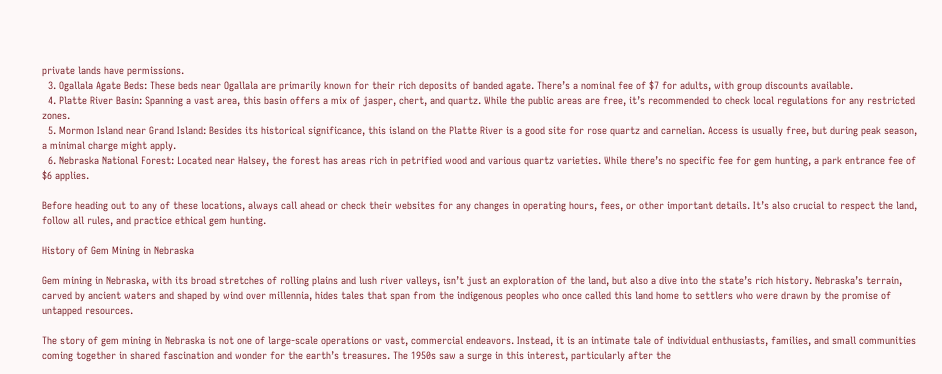private lands have permissions.
  3. Ogallala Agate Beds: These beds near Ogallala are primarily known for their rich deposits of banded agate. There’s a nominal fee of $7 for adults, with group discounts available.
  4. Platte River Basin: Spanning a vast area, this basin offers a mix of jasper, chert, and quartz. While the public areas are free, it’s recommended to check local regulations for any restricted zones.
  5. Mormon Island near Grand Island: Besides its historical significance, this island on the Platte River is a good site for rose quartz and carnelian. Access is usually free, but during peak season, a minimal charge might apply.
  6. Nebraska National Forest: Located near Halsey, the forest has areas rich in petrified wood and various quartz varieties. While there’s no specific fee for gem hunting, a park entrance fee of $6 applies.

Before heading out to any of these locations, always call ahead or check their websites for any changes in operating hours, fees, or other important details. It’s also crucial to respect the land, follow all rules, and practice ethical gem hunting.

History of Gem Mining in Nebraska

Gem mining in Nebraska, with its broad stretches of rolling plains and lush river valleys, isn’t just an exploration of the land, but also a dive into the state’s rich history. Nebraska’s terrain, carved by ancient waters and shaped by wind over millennia, hides tales that span from the indigenous peoples who once called this land home to settlers who were drawn by the promise of untapped resources.

The story of gem mining in Nebraska is not one of large-scale operations or vast, commercial endeavors. Instead, it is an intimate tale of individual enthusiasts, families, and small communities coming together in shared fascination and wonder for the earth’s treasures. The 1950s saw a surge in this interest, particularly after the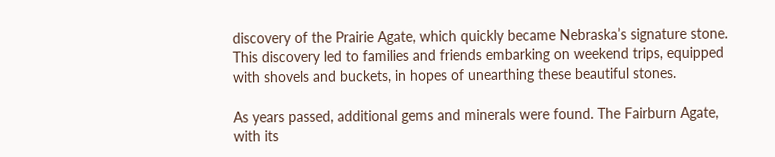discovery of the Prairie Agate, which quickly became Nebraska’s signature stone. This discovery led to families and friends embarking on weekend trips, equipped with shovels and buckets, in hopes of unearthing these beautiful stones.

As years passed, additional gems and minerals were found. The Fairburn Agate, with its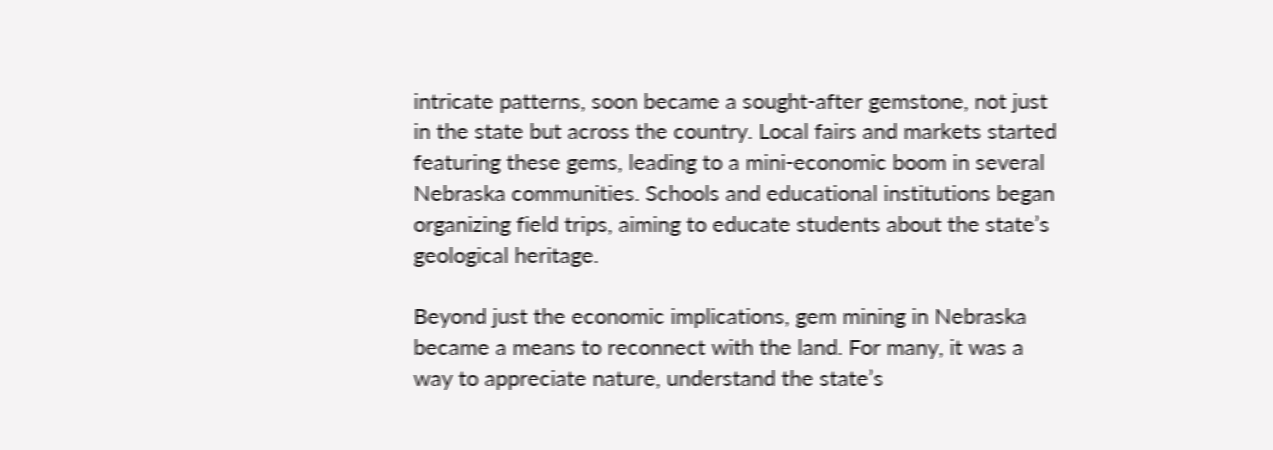intricate patterns, soon became a sought-after gemstone, not just in the state but across the country. Local fairs and markets started featuring these gems, leading to a mini-economic boom in several Nebraska communities. Schools and educational institutions began organizing field trips, aiming to educate students about the state’s geological heritage.

Beyond just the economic implications, gem mining in Nebraska became a means to reconnect with the land. For many, it was a way to appreciate nature, understand the state’s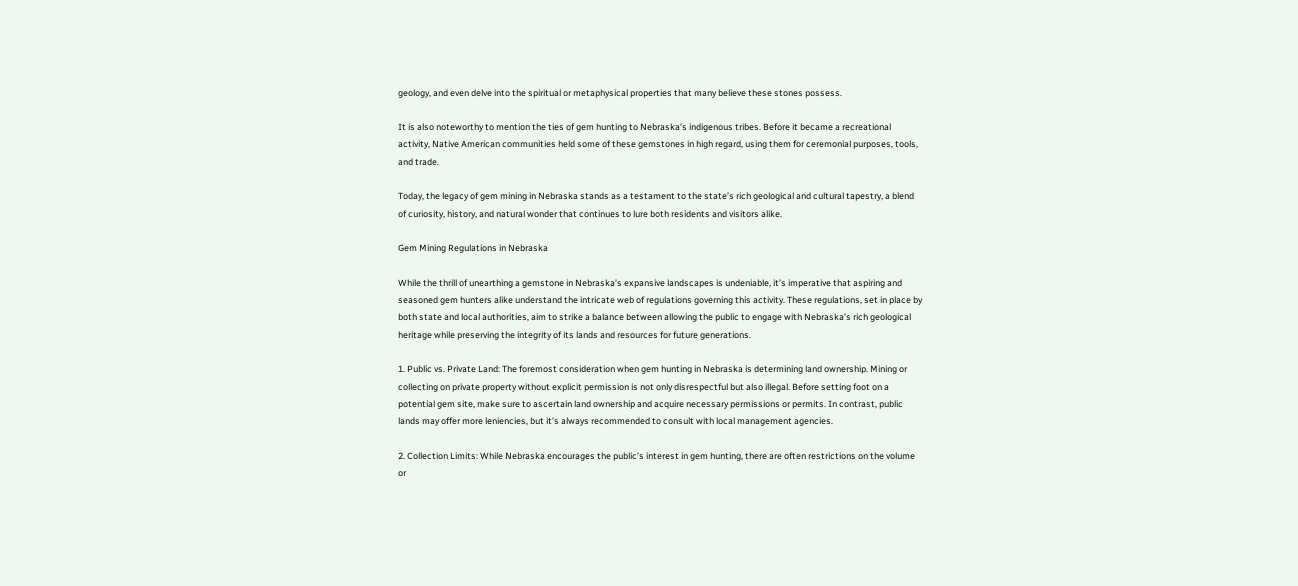geology, and even delve into the spiritual or metaphysical properties that many believe these stones possess.

It is also noteworthy to mention the ties of gem hunting to Nebraska’s indigenous tribes. Before it became a recreational activity, Native American communities held some of these gemstones in high regard, using them for ceremonial purposes, tools, and trade.

Today, the legacy of gem mining in Nebraska stands as a testament to the state’s rich geological and cultural tapestry, a blend of curiosity, history, and natural wonder that continues to lure both residents and visitors alike.

Gem Mining Regulations in Nebraska

While the thrill of unearthing a gemstone in Nebraska’s expansive landscapes is undeniable, it’s imperative that aspiring and seasoned gem hunters alike understand the intricate web of regulations governing this activity. These regulations, set in place by both state and local authorities, aim to strike a balance between allowing the public to engage with Nebraska’s rich geological heritage while preserving the integrity of its lands and resources for future generations.

1. Public vs. Private Land: The foremost consideration when gem hunting in Nebraska is determining land ownership. Mining or collecting on private property without explicit permission is not only disrespectful but also illegal. Before setting foot on a potential gem site, make sure to ascertain land ownership and acquire necessary permissions or permits. In contrast, public lands may offer more leniencies, but it’s always recommended to consult with local management agencies.

2. Collection Limits: While Nebraska encourages the public’s interest in gem hunting, there are often restrictions on the volume or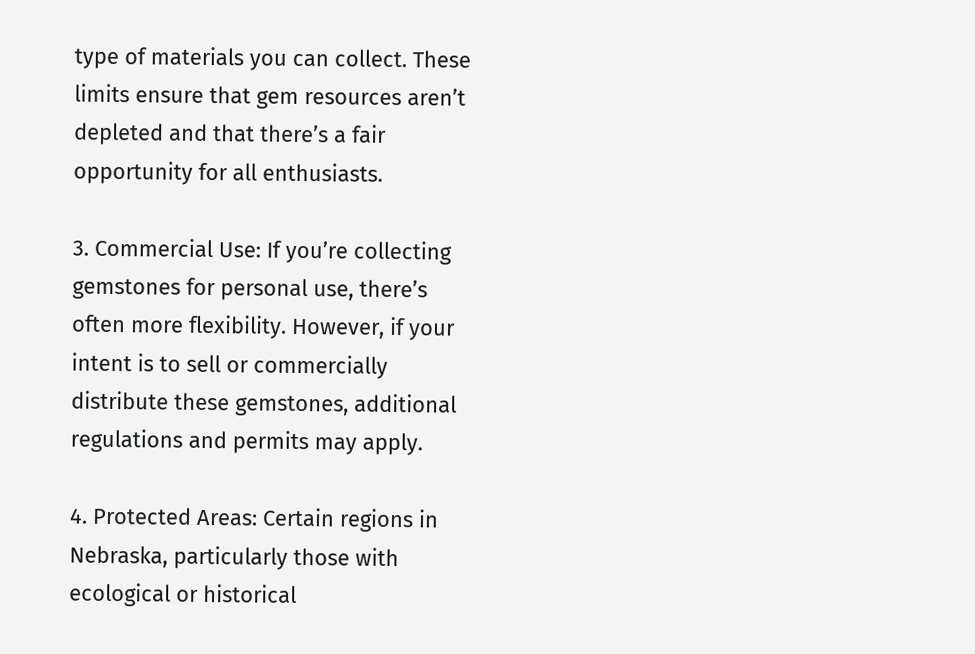type of materials you can collect. These limits ensure that gem resources aren’t depleted and that there’s a fair opportunity for all enthusiasts.

3. Commercial Use: If you’re collecting gemstones for personal use, there’s often more flexibility. However, if your intent is to sell or commercially distribute these gemstones, additional regulations and permits may apply.

4. Protected Areas: Certain regions in Nebraska, particularly those with ecological or historical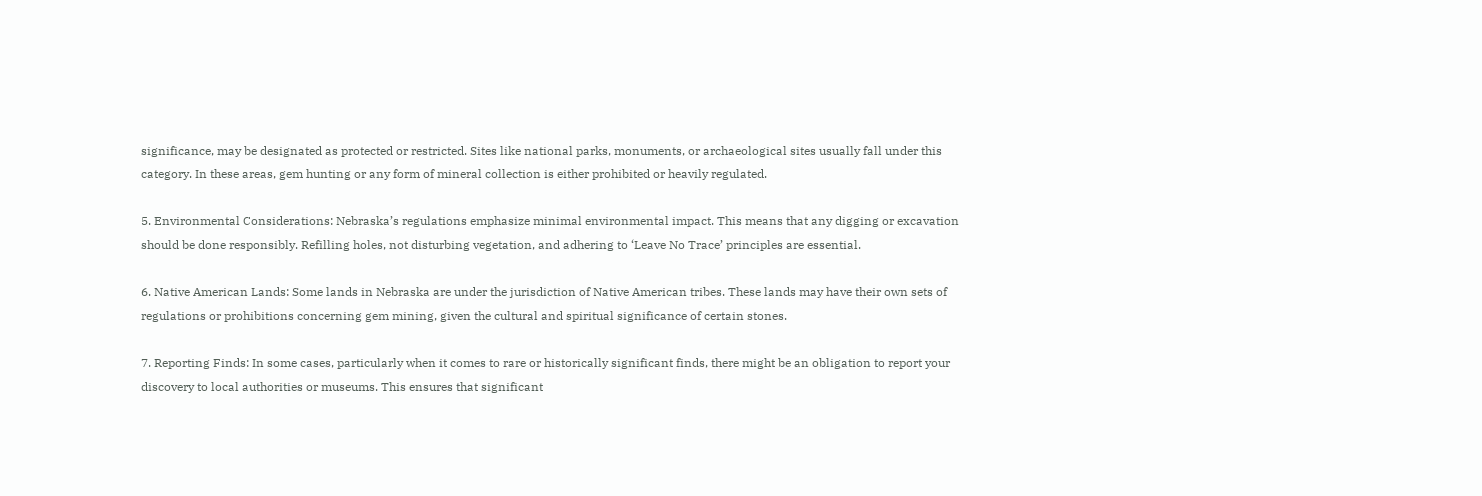significance, may be designated as protected or restricted. Sites like national parks, monuments, or archaeological sites usually fall under this category. In these areas, gem hunting or any form of mineral collection is either prohibited or heavily regulated.

5. Environmental Considerations: Nebraska’s regulations emphasize minimal environmental impact. This means that any digging or excavation should be done responsibly. Refilling holes, not disturbing vegetation, and adhering to ‘Leave No Trace’ principles are essential.

6. Native American Lands: Some lands in Nebraska are under the jurisdiction of Native American tribes. These lands may have their own sets of regulations or prohibitions concerning gem mining, given the cultural and spiritual significance of certain stones.

7. Reporting Finds: In some cases, particularly when it comes to rare or historically significant finds, there might be an obligation to report your discovery to local authorities or museums. This ensures that significant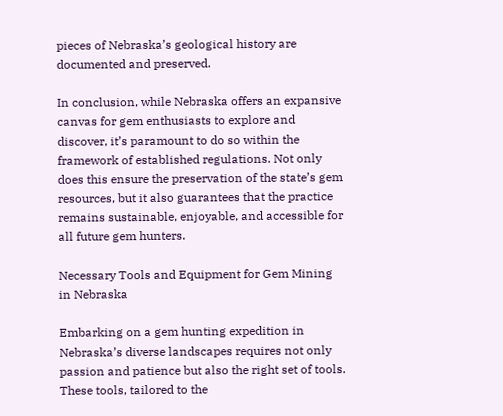pieces of Nebraska’s geological history are documented and preserved.

In conclusion, while Nebraska offers an expansive canvas for gem enthusiasts to explore and discover, it’s paramount to do so within the framework of established regulations. Not only does this ensure the preservation of the state’s gem resources, but it also guarantees that the practice remains sustainable, enjoyable, and accessible for all future gem hunters.

Necessary Tools and Equipment for Gem Mining in Nebraska

Embarking on a gem hunting expedition in Nebraska’s diverse landscapes requires not only passion and patience but also the right set of tools. These tools, tailored to the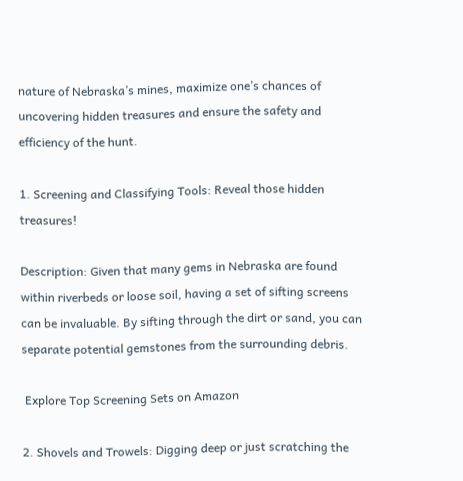nature of Nebraska’s mines, maximize one’s chances of uncovering hidden treasures and ensure the safety and efficiency of the hunt.

1. Screening and Classifying Tools: Reveal those hidden treasures!

Description: Given that many gems in Nebraska are found within riverbeds or loose soil, having a set of sifting screens can be invaluable. By sifting through the dirt or sand, you can separate potential gemstones from the surrounding debris.

 Explore Top Screening Sets on Amazon

2. Shovels and Trowels: Digging deep or just scratching the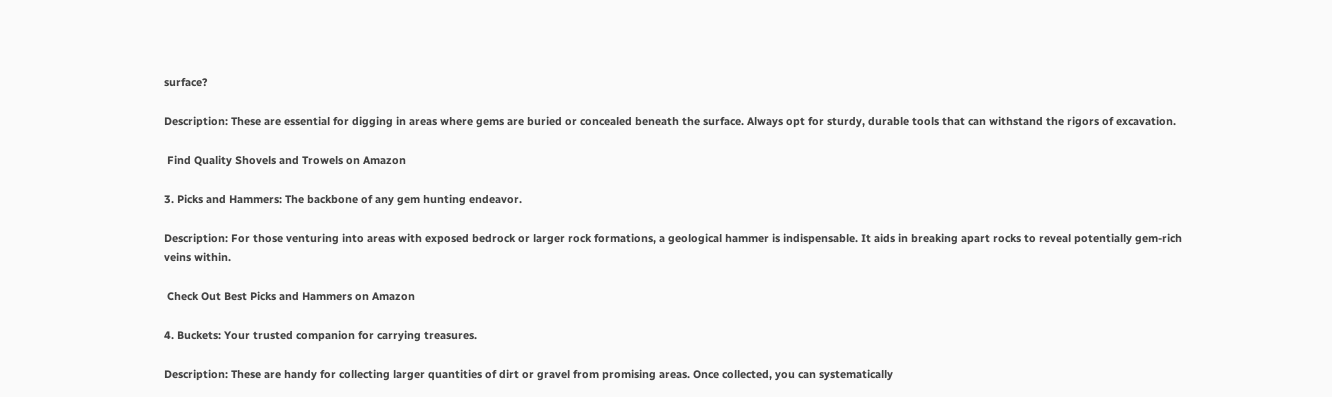surface?

Description: These are essential for digging in areas where gems are buried or concealed beneath the surface. Always opt for sturdy, durable tools that can withstand the rigors of excavation.

 Find Quality Shovels and Trowels on Amazon

3. Picks and Hammers: The backbone of any gem hunting endeavor.

Description: For those venturing into areas with exposed bedrock or larger rock formations, a geological hammer is indispensable. It aids in breaking apart rocks to reveal potentially gem-rich veins within.

 Check Out Best Picks and Hammers on Amazon

4. Buckets: Your trusted companion for carrying treasures.

Description: These are handy for collecting larger quantities of dirt or gravel from promising areas. Once collected, you can systematically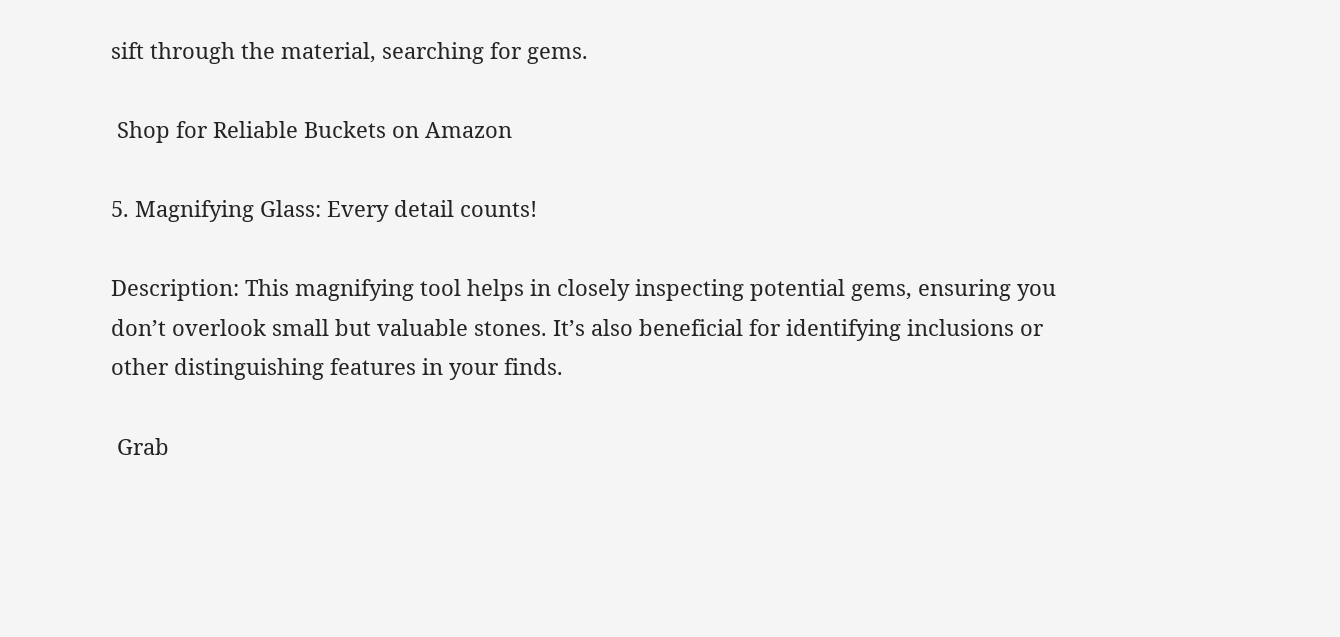sift through the material, searching for gems.

 Shop for Reliable Buckets on Amazon

5. Magnifying Glass: Every detail counts!

Description: This magnifying tool helps in closely inspecting potential gems, ensuring you don’t overlook small but valuable stones. It’s also beneficial for identifying inclusions or other distinguishing features in your finds.

 Grab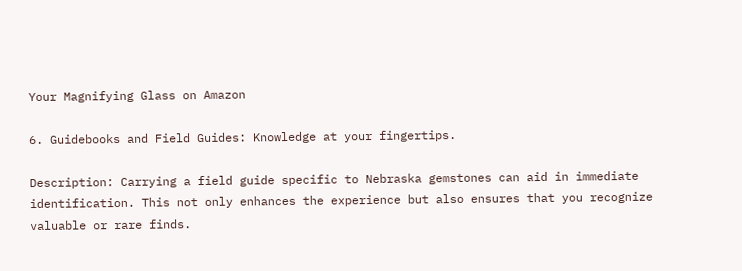Your Magnifying Glass on Amazon

6. Guidebooks and Field Guides: Knowledge at your fingertips.

Description: Carrying a field guide specific to Nebraska gemstones can aid in immediate identification. This not only enhances the experience but also ensures that you recognize valuable or rare finds.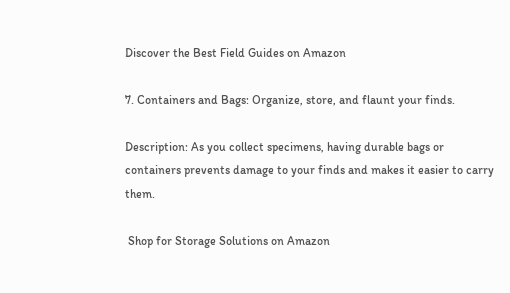Discover the Best Field Guides on Amazon

7. Containers and Bags: Organize, store, and flaunt your finds.

Description: As you collect specimens, having durable bags or containers prevents damage to your finds and makes it easier to carry them.

 Shop for Storage Solutions on Amazon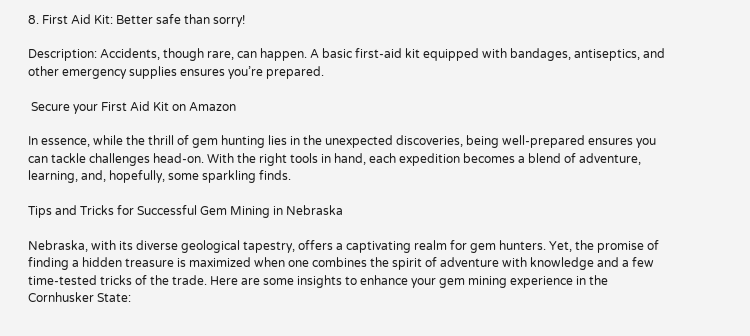8. First Aid Kit: Better safe than sorry!

Description: Accidents, though rare, can happen. A basic first-aid kit equipped with bandages, antiseptics, and other emergency supplies ensures you’re prepared.

 Secure your First Aid Kit on Amazon

In essence, while the thrill of gem hunting lies in the unexpected discoveries, being well-prepared ensures you can tackle challenges head-on. With the right tools in hand, each expedition becomes a blend of adventure, learning, and, hopefully, some sparkling finds.

Tips and Tricks for Successful Gem Mining in Nebraska

Nebraska, with its diverse geological tapestry, offers a captivating realm for gem hunters. Yet, the promise of finding a hidden treasure is maximized when one combines the spirit of adventure with knowledge and a few time-tested tricks of the trade. Here are some insights to enhance your gem mining experience in the Cornhusker State: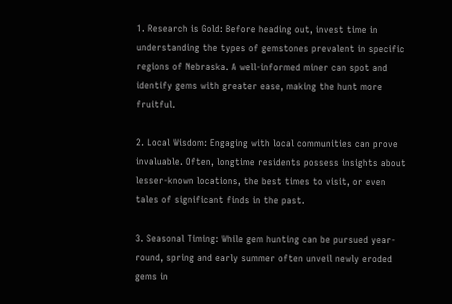1. Research is Gold: Before heading out, invest time in understanding the types of gemstones prevalent in specific regions of Nebraska. A well-informed miner can spot and identify gems with greater ease, making the hunt more fruitful.

2. Local Wisdom: Engaging with local communities can prove invaluable. Often, longtime residents possess insights about lesser-known locations, the best times to visit, or even tales of significant finds in the past.

3. Seasonal Timing: While gem hunting can be pursued year-round, spring and early summer often unveil newly eroded gems in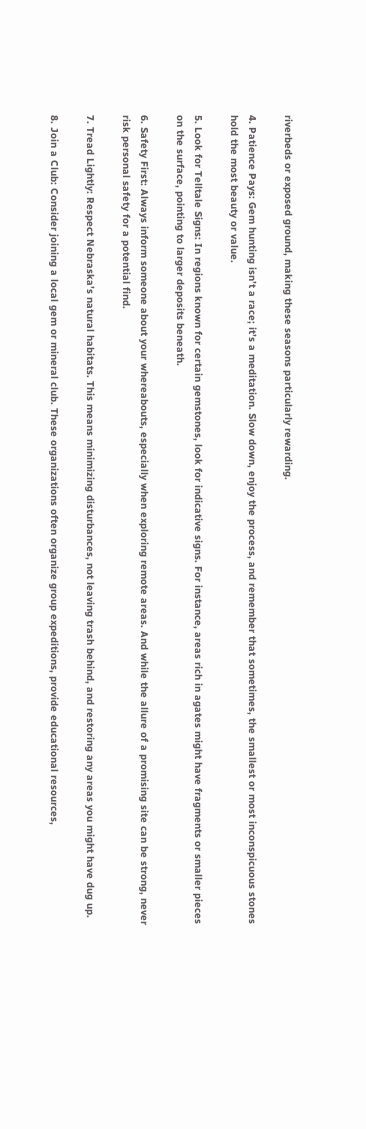riverbeds or exposed ground, making these seasons particularly rewarding.

4. Patience Pays: Gem hunting isn’t a race; it’s a meditation. Slow down, enjoy the process, and remember that sometimes, the smallest or most inconspicuous stones hold the most beauty or value.

5. Look for Telltale Signs: In regions known for certain gemstones, look for indicative signs. For instance, areas rich in agates might have fragments or smaller pieces on the surface, pointing to larger deposits beneath.

6. Safety First: Always inform someone about your whereabouts, especially when exploring remote areas. And while the allure of a promising site can be strong, never risk personal safety for a potential find.

7. Tread Lightly: Respect Nebraska’s natural habitats. This means minimizing disturbances, not leaving trash behind, and restoring any areas you might have dug up.

8. Join a Club: Consider joining a local gem or mineral club. These organizations often organize group expeditions, provide educational resources,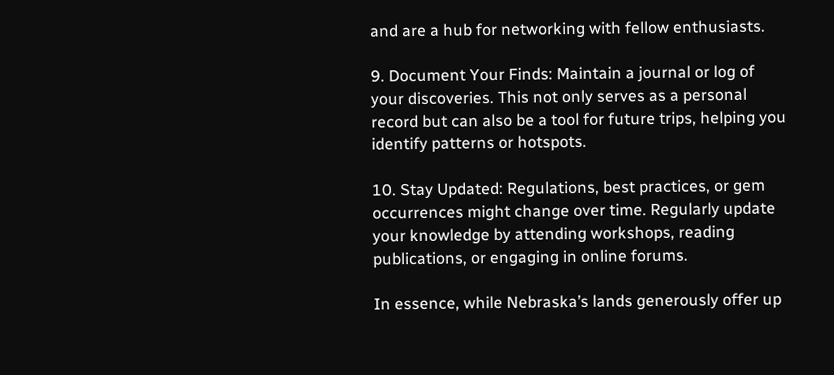and are a hub for networking with fellow enthusiasts.

9. Document Your Finds: Maintain a journal or log of your discoveries. This not only serves as a personal record but can also be a tool for future trips, helping you identify patterns or hotspots.

10. Stay Updated: Regulations, best practices, or gem occurrences might change over time. Regularly update your knowledge by attending workshops, reading publications, or engaging in online forums.

In essence, while Nebraska’s lands generously offer up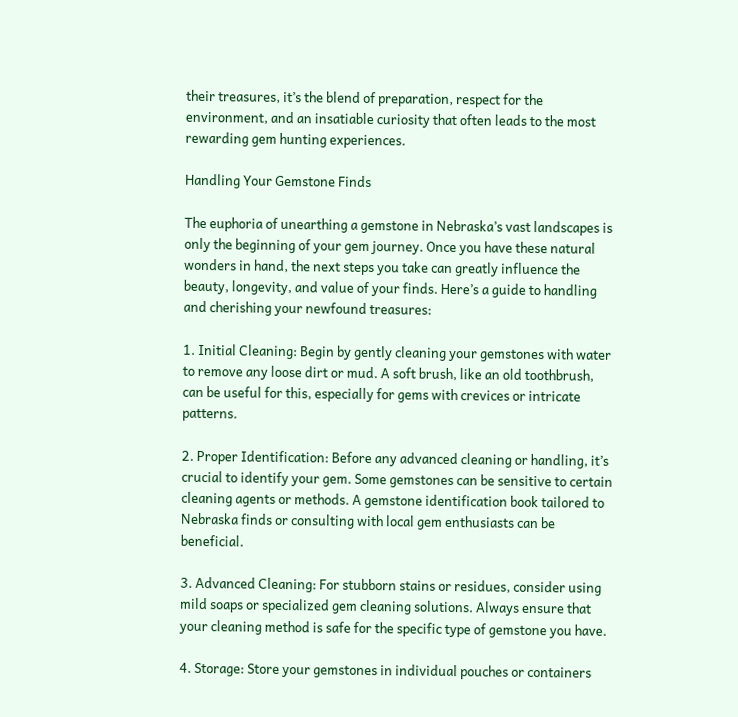their treasures, it’s the blend of preparation, respect for the environment, and an insatiable curiosity that often leads to the most rewarding gem hunting experiences.

Handling Your Gemstone Finds

The euphoria of unearthing a gemstone in Nebraska’s vast landscapes is only the beginning of your gem journey. Once you have these natural wonders in hand, the next steps you take can greatly influence the beauty, longevity, and value of your finds. Here’s a guide to handling and cherishing your newfound treasures:

1. Initial Cleaning: Begin by gently cleaning your gemstones with water to remove any loose dirt or mud. A soft brush, like an old toothbrush, can be useful for this, especially for gems with crevices or intricate patterns.

2. Proper Identification: Before any advanced cleaning or handling, it’s crucial to identify your gem. Some gemstones can be sensitive to certain cleaning agents or methods. A gemstone identification book tailored to Nebraska finds or consulting with local gem enthusiasts can be beneficial.

3. Advanced Cleaning: For stubborn stains or residues, consider using mild soaps or specialized gem cleaning solutions. Always ensure that your cleaning method is safe for the specific type of gemstone you have.

4. Storage: Store your gemstones in individual pouches or containers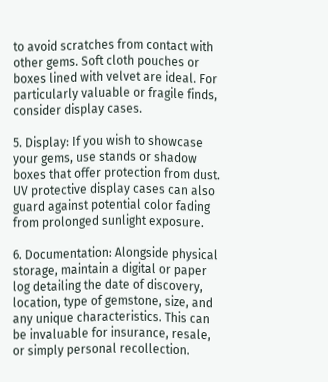to avoid scratches from contact with other gems. Soft cloth pouches or boxes lined with velvet are ideal. For particularly valuable or fragile finds, consider display cases.

5. Display: If you wish to showcase your gems, use stands or shadow boxes that offer protection from dust. UV protective display cases can also guard against potential color fading from prolonged sunlight exposure.

6. Documentation: Alongside physical storage, maintain a digital or paper log detailing the date of discovery, location, type of gemstone, size, and any unique characteristics. This can be invaluable for insurance, resale, or simply personal recollection.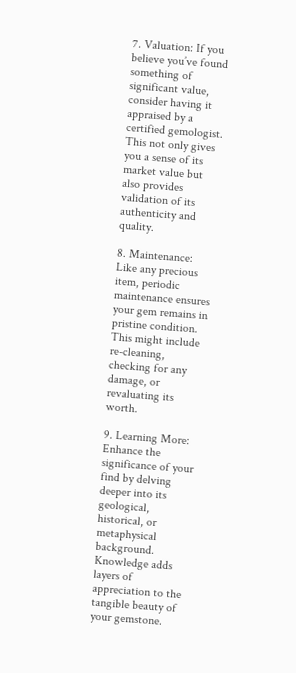7. Valuation: If you believe you’ve found something of significant value, consider having it appraised by a certified gemologist. This not only gives you a sense of its market value but also provides validation of its authenticity and quality.

8. Maintenance: Like any precious item, periodic maintenance ensures your gem remains in pristine condition. This might include re-cleaning, checking for any damage, or revaluating its worth.

9. Learning More: Enhance the significance of your find by delving deeper into its geological, historical, or metaphysical background. Knowledge adds layers of appreciation to the tangible beauty of your gemstone.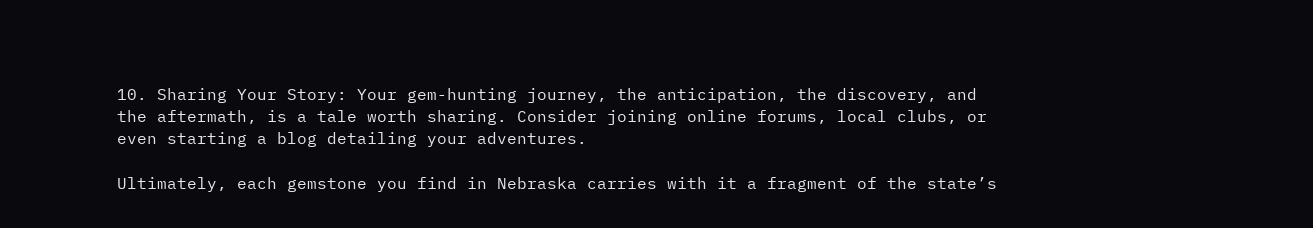10. Sharing Your Story: Your gem-hunting journey, the anticipation, the discovery, and the aftermath, is a tale worth sharing. Consider joining online forums, local clubs, or even starting a blog detailing your adventures.

Ultimately, each gemstone you find in Nebraska carries with it a fragment of the state’s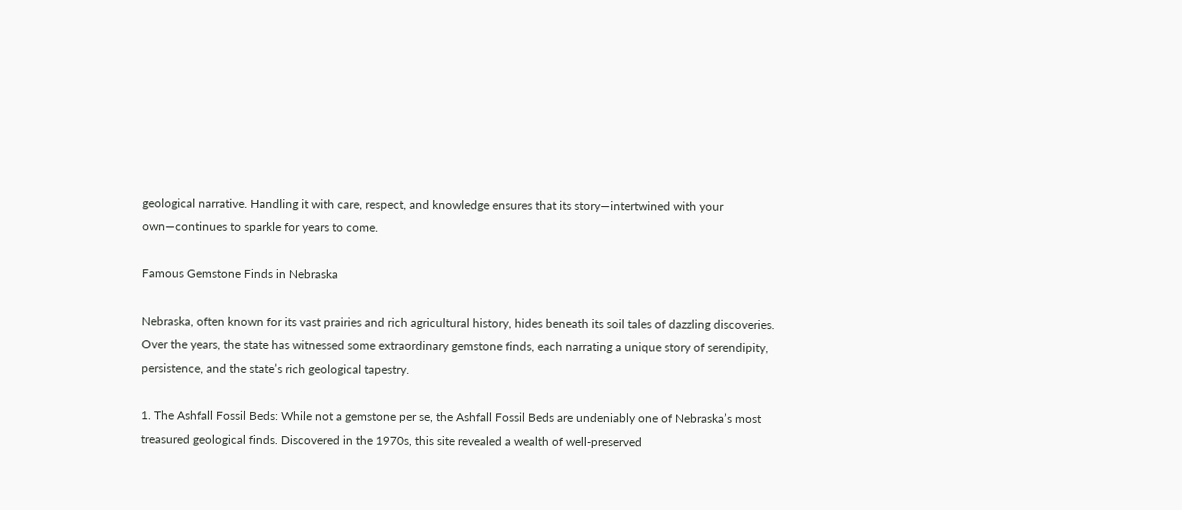geological narrative. Handling it with care, respect, and knowledge ensures that its story—intertwined with your own—continues to sparkle for years to come.

Famous Gemstone Finds in Nebraska

Nebraska, often known for its vast prairies and rich agricultural history, hides beneath its soil tales of dazzling discoveries. Over the years, the state has witnessed some extraordinary gemstone finds, each narrating a unique story of serendipity, persistence, and the state’s rich geological tapestry.

1. The Ashfall Fossil Beds: While not a gemstone per se, the Ashfall Fossil Beds are undeniably one of Nebraska’s most treasured geological finds. Discovered in the 1970s, this site revealed a wealth of well-preserved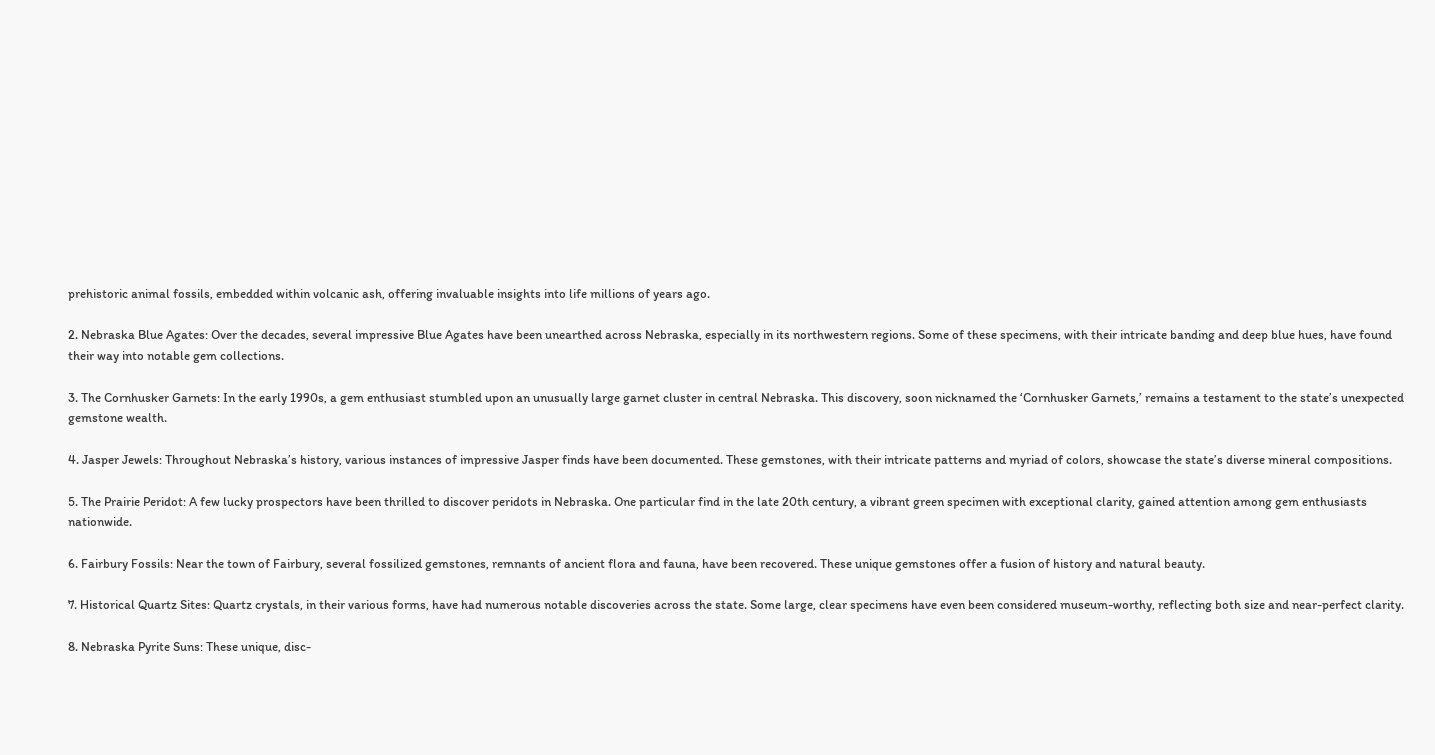prehistoric animal fossils, embedded within volcanic ash, offering invaluable insights into life millions of years ago.

2. Nebraska Blue Agates: Over the decades, several impressive Blue Agates have been unearthed across Nebraska, especially in its northwestern regions. Some of these specimens, with their intricate banding and deep blue hues, have found their way into notable gem collections.

3. The Cornhusker Garnets: In the early 1990s, a gem enthusiast stumbled upon an unusually large garnet cluster in central Nebraska. This discovery, soon nicknamed the ‘Cornhusker Garnets,’ remains a testament to the state’s unexpected gemstone wealth.

4. Jasper Jewels: Throughout Nebraska’s history, various instances of impressive Jasper finds have been documented. These gemstones, with their intricate patterns and myriad of colors, showcase the state’s diverse mineral compositions.

5. The Prairie Peridot: A few lucky prospectors have been thrilled to discover peridots in Nebraska. One particular find in the late 20th century, a vibrant green specimen with exceptional clarity, gained attention among gem enthusiasts nationwide.

6. Fairbury Fossils: Near the town of Fairbury, several fossilized gemstones, remnants of ancient flora and fauna, have been recovered. These unique gemstones offer a fusion of history and natural beauty.

7. Historical Quartz Sites: Quartz crystals, in their various forms, have had numerous notable discoveries across the state. Some large, clear specimens have even been considered museum-worthy, reflecting both size and near-perfect clarity.

8. Nebraska Pyrite Suns: These unique, disc-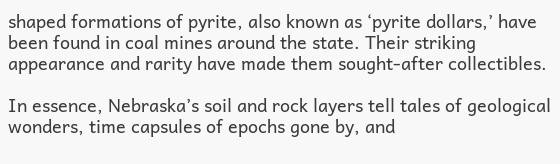shaped formations of pyrite, also known as ‘pyrite dollars,’ have been found in coal mines around the state. Their striking appearance and rarity have made them sought-after collectibles.

In essence, Nebraska’s soil and rock layers tell tales of geological wonders, time capsules of epochs gone by, and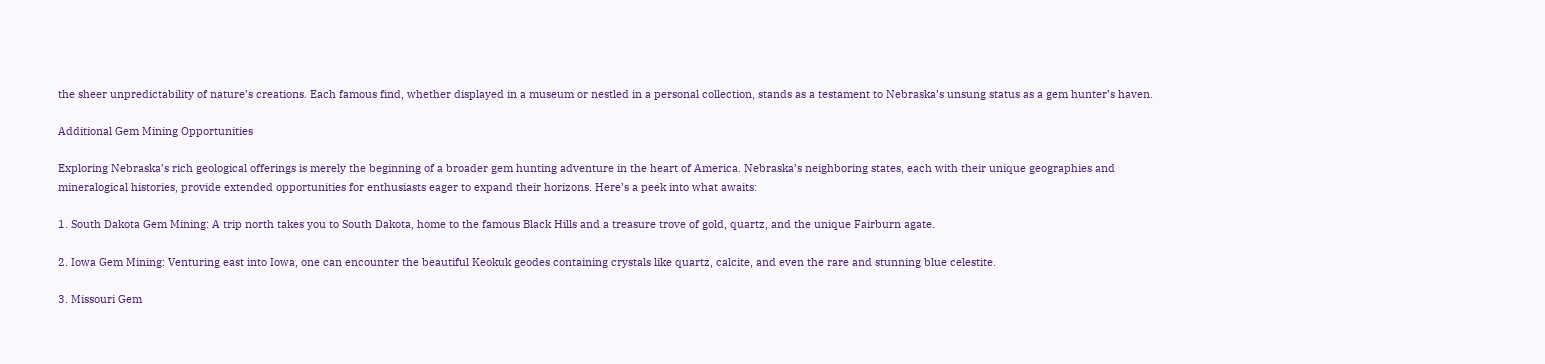the sheer unpredictability of nature’s creations. Each famous find, whether displayed in a museum or nestled in a personal collection, stands as a testament to Nebraska’s unsung status as a gem hunter’s haven.

Additional Gem Mining Opportunities

Exploring Nebraska’s rich geological offerings is merely the beginning of a broader gem hunting adventure in the heart of America. Nebraska’s neighboring states, each with their unique geographies and mineralogical histories, provide extended opportunities for enthusiasts eager to expand their horizons. Here’s a peek into what awaits:

1. South Dakota Gem Mining: A trip north takes you to South Dakota, home to the famous Black Hills and a treasure trove of gold, quartz, and the unique Fairburn agate.

2. Iowa Gem Mining: Venturing east into Iowa, one can encounter the beautiful Keokuk geodes containing crystals like quartz, calcite, and even the rare and stunning blue celestite.

3. Missouri Gem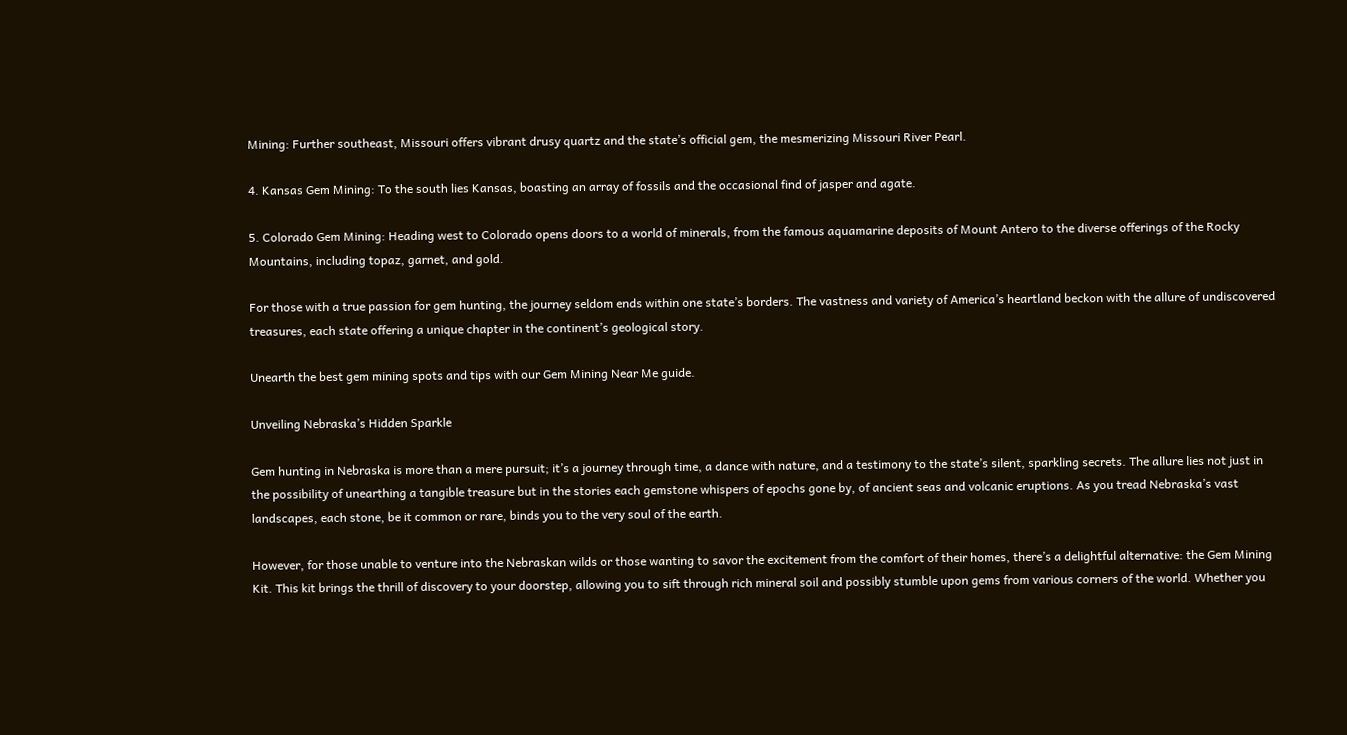Mining: Further southeast, Missouri offers vibrant drusy quartz and the state’s official gem, the mesmerizing Missouri River Pearl.

4. Kansas Gem Mining: To the south lies Kansas, boasting an array of fossils and the occasional find of jasper and agate.

5. Colorado Gem Mining: Heading west to Colorado opens doors to a world of minerals, from the famous aquamarine deposits of Mount Antero to the diverse offerings of the Rocky Mountains, including topaz, garnet, and gold.

For those with a true passion for gem hunting, the journey seldom ends within one state’s borders. The vastness and variety of America’s heartland beckon with the allure of undiscovered treasures, each state offering a unique chapter in the continent’s geological story.

Unearth the best gem mining spots and tips with our Gem Mining Near Me guide.

Unveiling Nebraska’s Hidden Sparkle

Gem hunting in Nebraska is more than a mere pursuit; it’s a journey through time, a dance with nature, and a testimony to the state’s silent, sparkling secrets. The allure lies not just in the possibility of unearthing a tangible treasure but in the stories each gemstone whispers of epochs gone by, of ancient seas and volcanic eruptions. As you tread Nebraska’s vast landscapes, each stone, be it common or rare, binds you to the very soul of the earth.

However, for those unable to venture into the Nebraskan wilds or those wanting to savor the excitement from the comfort of their homes, there’s a delightful alternative: the Gem Mining Kit. This kit brings the thrill of discovery to your doorstep, allowing you to sift through rich mineral soil and possibly stumble upon gems from various corners of the world. Whether you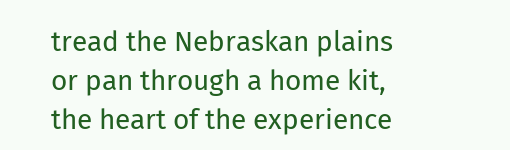tread the Nebraskan plains or pan through a home kit, the heart of the experience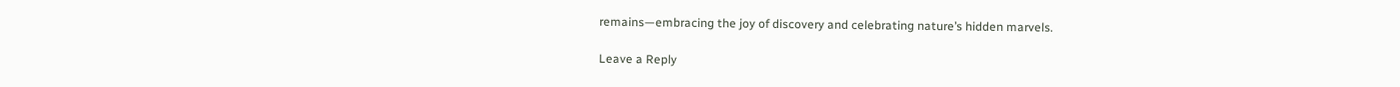remains—embracing the joy of discovery and celebrating nature’s hidden marvels.

Leave a Reply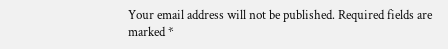Your email address will not be published. Required fields are marked *